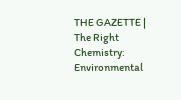THE GAZETTE | The Right Chemistry: Environmental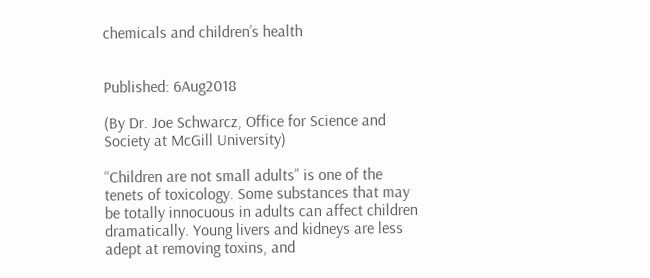chemicals and children’s health


Published: 6Aug2018

(By Dr. Joe Schwarcz, Office for Science and Society at McGill University)

“Children are not small adults” is one of the tenets of toxicology. Some substances that may be totally innocuous in adults can affect children dramatically. Young livers and kidneys are less adept at removing toxins, and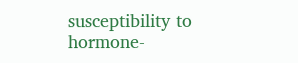susceptibility to hormone-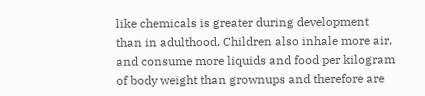like chemicals is greater during development than in adulthood. Children also inhale more air, and consume more liquids and food per kilogram of body weight than grownups and therefore are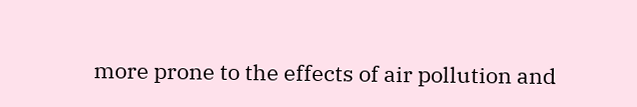more prone to the effects of air pollution and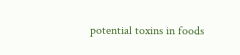potential toxins in foods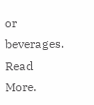or beverages. Read More.